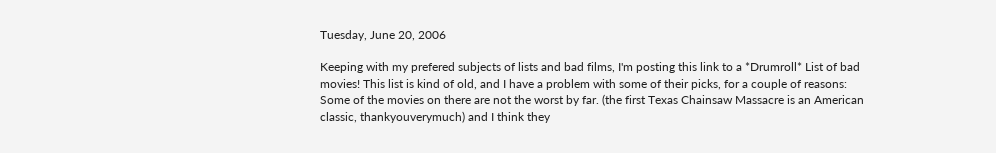Tuesday, June 20, 2006

Keeping with my prefered subjects of lists and bad films, I'm posting this link to a *Drumroll* List of bad movies! This list is kind of old, and I have a problem with some of their picks, for a couple of reasons:
Some of the movies on there are not the worst by far. (the first Texas Chainsaw Massacre is an American classic, thankyouverymuch) and I think they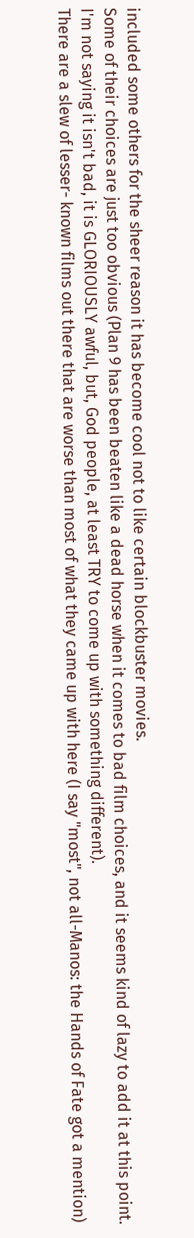included some others for the sheer reason it has become cool not to like certain blockbuster movies.
Some of their choices are just too obvious (Plan 9 has been beaten like a dead horse when it comes to bad film choices, and it seems kind of lazy to add it at this point. I'm not saying it isn't bad, it is GLORIOUSLY awful, but, God people, at least TRY to come up with something different).
There are a slew of lesser- known films out there that are worse than most of what they came up with here (I say "most", not all-Manos: the Hands of Fate got a mention)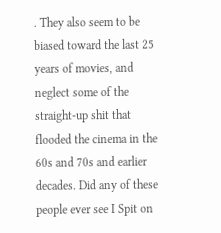. They also seem to be biased toward the last 25 years of movies, and neglect some of the straight-up shit that flooded the cinema in the 60s and 70s and earlier decades. Did any of these people ever see I Spit on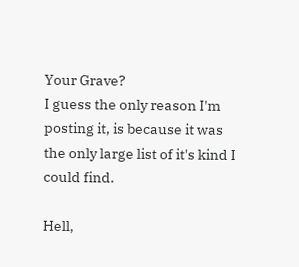Your Grave?
I guess the only reason I'm posting it, is because it was the only large list of it's kind I could find.

Hell,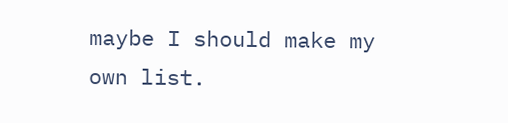maybe I should make my own list.